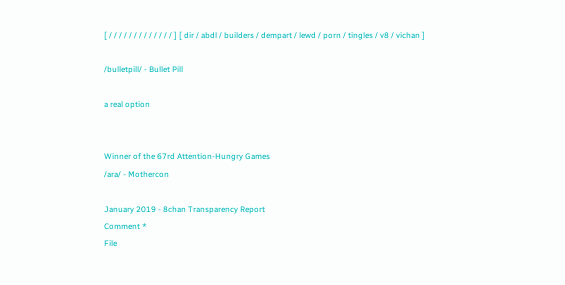[ / / / / / / / / / / / / / ] [ dir / abdl / builders / dempart / lewd / porn / tingles / v8 / vichan ]

/bulletpill/ - Bullet Pill

a real option


Winner of the 67rd Attention-Hungry Games
/ara/ - Mothercon

January 2019 - 8chan Transparency Report
Comment *
File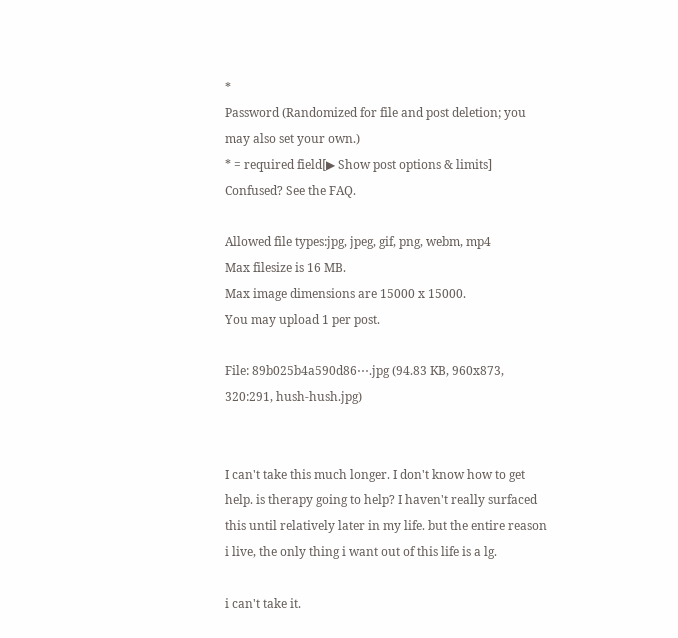*
Password (Randomized for file and post deletion; you may also set your own.)
* = required field[▶ Show post options & limits]
Confused? See the FAQ.

Allowed file types:jpg, jpeg, gif, png, webm, mp4
Max filesize is 16 MB.
Max image dimensions are 15000 x 15000.
You may upload 1 per post.

File: 89b025b4a590d86⋯.jpg (94.83 KB, 960x873, 320:291, hush-hush.jpg)


I can't take this much longer. I don't know how to get help. is therapy going to help? I haven't really surfaced this until relatively later in my life. but the entire reason i live, the only thing i want out of this life is a lg.

i can't take it.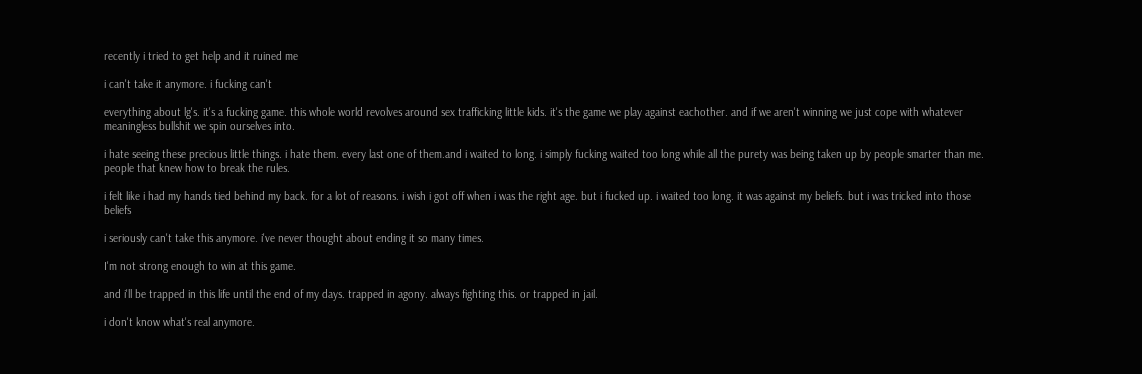recently i tried to get help and it ruined me

i can't take it anymore. i fucking can't

everything about lg's. it's a fucking game. this whole world revolves around sex trafficking little kids. it's the game we play against eachother. and if we aren't winning we just cope with whatever meaningless bullshit we spin ourselves into.

i hate seeing these precious little things. i hate them. every last one of them.and i waited to long. i simply fucking waited too long while all the purety was being taken up by people smarter than me. people that knew how to break the rules.

i felt like i had my hands tied behind my back. for a lot of reasons. i wish i got off when i was the right age. but i fucked up. i waited too long. it was against my beliefs. but i was tricked into those beliefs

i seriously can't take this anymore. i've never thought about ending it so many times.

I'm not strong enough to win at this game.

and i'll be trapped in this life until the end of my days. trapped in agony. always fighting this. or trapped in jail.

i don't know what's real anymore.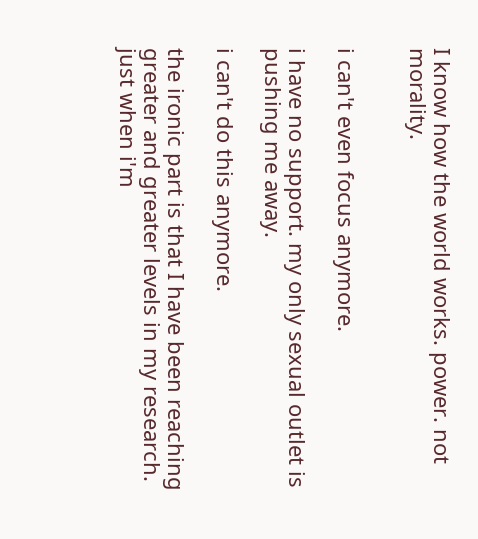I know how the world works. power. not morality.


i can't even focus anymore.

i have no support. my only sexual outlet is pushing me away.

i can't do this anymore.

the ironic part is that I have been reaching greater and greater levels in my research. just when i'm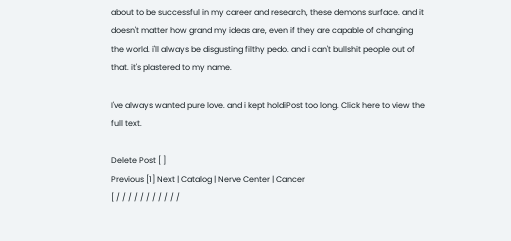about to be successful in my career and research, these demons surface. and it doesn't matter how grand my ideas are, even if they are capable of changing the world. i'll always be disgusting filthy pedo. and i can't bullshit people out of that. it's plastered to my name.

I've always wanted pure love. and i kept holdiPost too long. Click here to view the full text.

Delete Post [ ]
Previous [1] Next | Catalog | Nerve Center | Cancer
[ / / / / / / / / / / /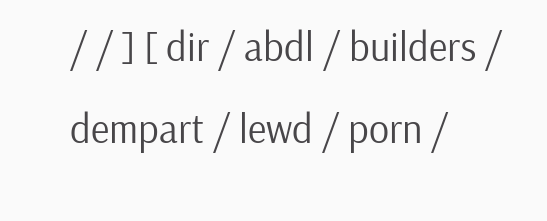/ / ] [ dir / abdl / builders / dempart / lewd / porn /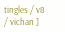tingles / v8 / vichan ]